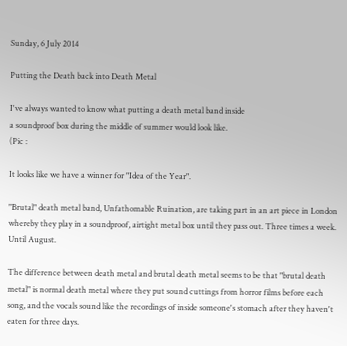Sunday, 6 July 2014

Putting the Death back into Death Metal

I've always wanted to know what putting a death metal band inside
a soundproof box during the middle of summer would look like.
(Pic :

It looks like we have a winner for "Idea of the Year".

"Brutal" death metal band, Unfathomable Ruination, are taking part in an art piece in London whereby they play in a soundproof, airtight metal box until they pass out. Three times a week. Until August.

The difference between death metal and brutal death metal seems to be that "brutal death metal" is normal death metal where they put sound cuttings from horror films before each song, and the vocals sound like the recordings of inside someone's stomach after they haven't eaten for three days.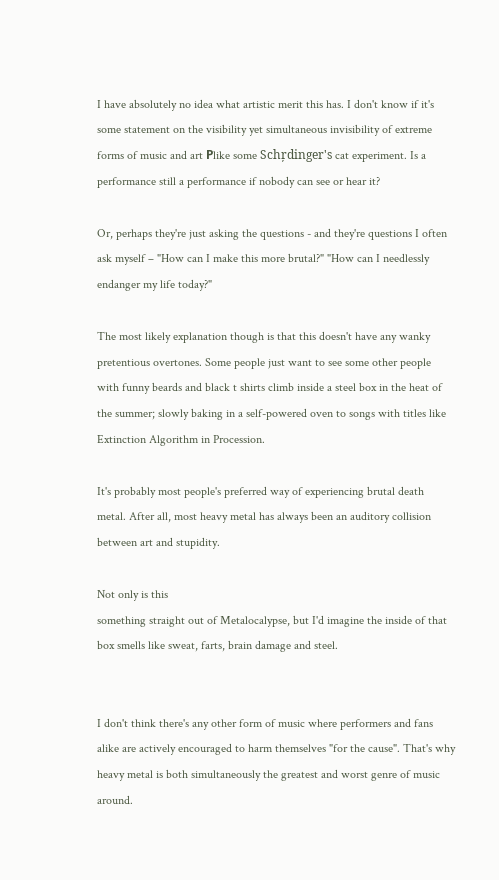I have absolutely no idea what artistic merit this has. I don't know if it's some statement on the visibility yet simultaneous invisibility of extreme forms of music and art Рlike some Schr̦dinger's cat experiment. Is a performance still a performance if nobody can see or hear it?

Or, perhaps they're just asking the questions - and they're questions I often ask myself – "How can I make this more brutal?" "How can I needlessly endanger my life today?"

The most likely explanation though is that this doesn't have any wanky pretentious overtones. Some people just want to see some other people with funny beards and black t shirts climb inside a steel box in the heat of the summer; slowly baking in a self-powered oven to songs with titles like Extinction Algorithm in Procession.

It's probably most people's preferred way of experiencing brutal death metal. After all, most heavy metal has always been an auditory collision between art and stupidity.

Not only is this
something straight out of Metalocalypse, but I'd imagine the inside of that box smells like sweat, farts, brain damage and steel.


I don't think there's any other form of music where performers and fans alike are actively encouraged to harm themselves "for the cause". That's why heavy metal is both simultaneously the greatest and worst genre of music around.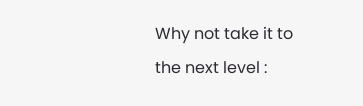Why not take it to the next level :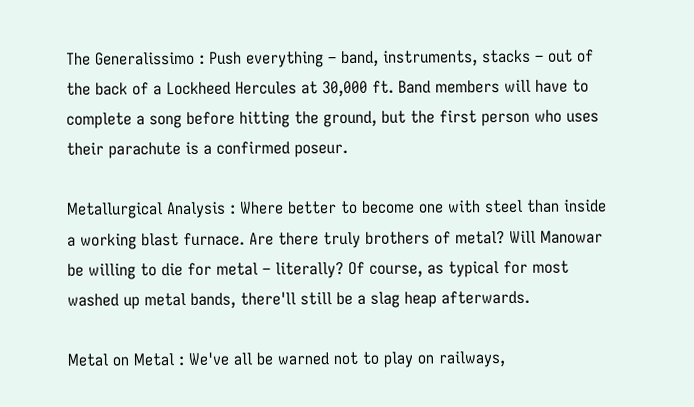The Generalissimo : Push everything – band, instruments, stacks – out of the back of a Lockheed Hercules at 30,000 ft. Band members will have to complete a song before hitting the ground, but the first person who uses their parachute is a confirmed poseur.

Metallurgical Analysis : Where better to become one with steel than inside a working blast furnace. Are there truly brothers of metal? Will Manowar be willing to die for metal – literally? Of course, as typical for most washed up metal bands, there'll still be a slag heap afterwards.

Metal on Metal : We've all be warned not to play on railways,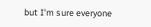but I'm sure everyone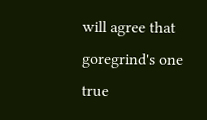will agree that goregrind's one true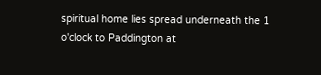spiritual home lies spread underneath the 1 o'clock to Paddington at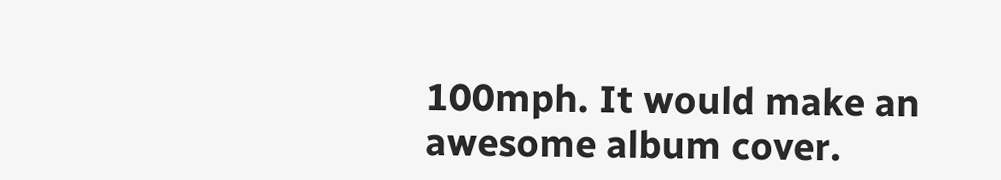100mph. It would make an awesome album cover.